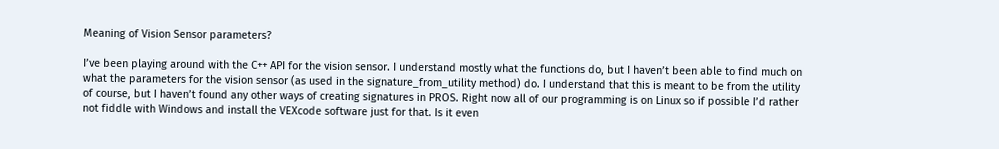Meaning of Vision Sensor parameters?

I’ve been playing around with the C++ API for the vision sensor. I understand mostly what the functions do, but I haven’t been able to find much on what the parameters for the vision sensor (as used in the signature_from_utility method) do. I understand that this is meant to be from the utility of course, but I haven’t found any other ways of creating signatures in PROS. Right now all of our programming is on Linux so if possible I’d rather not fiddle with Windows and install the VEXcode software just for that. Is it even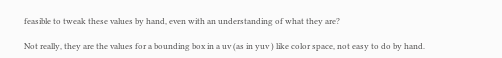feasible to tweak these values by hand, even with an understanding of what they are?

Not really, they are the values for a bounding box in a uv (as in yuv ) like color space, not easy to do by hand.